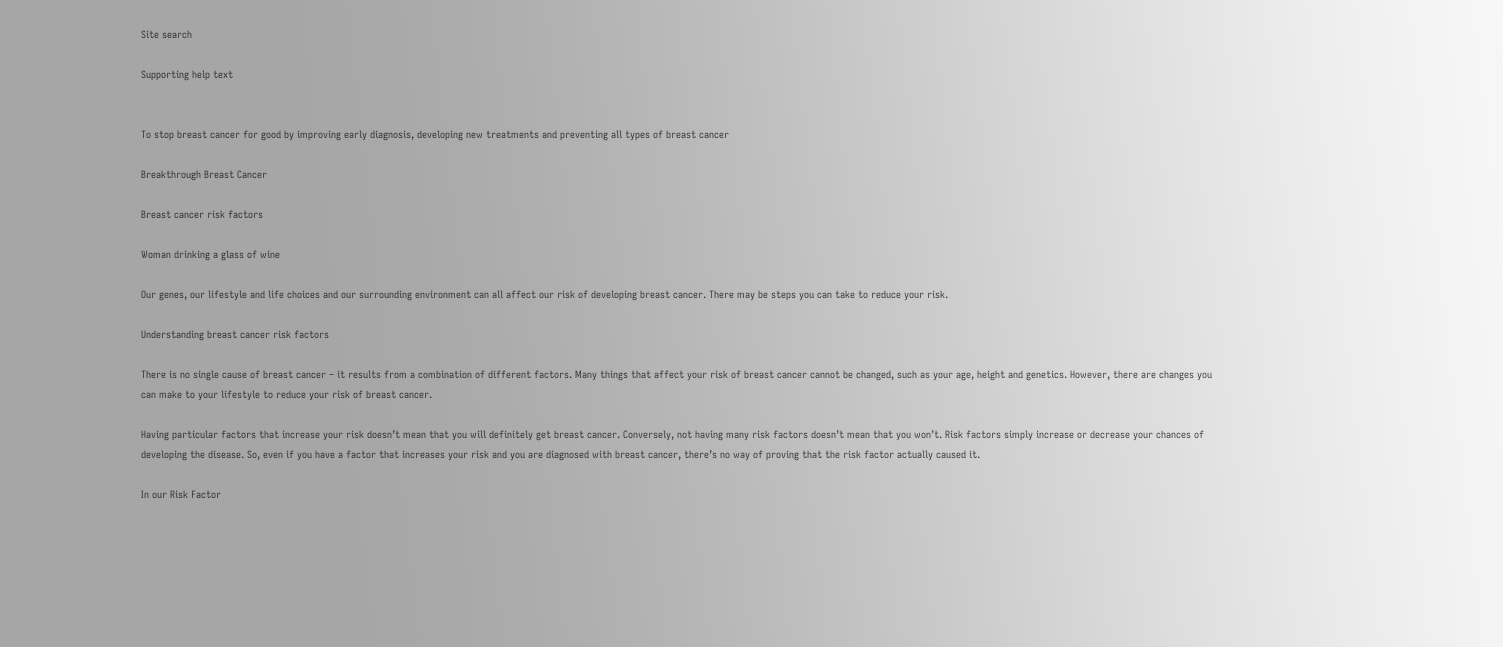Site search

Supporting help text


To stop breast cancer for good by improving early diagnosis, developing new treatments and preventing all types of breast cancer

Breakthrough Breast Cancer

Breast cancer risk factors

Woman drinking a glass of wine

Our genes, our lifestyle and life choices and our surrounding environment can all affect our risk of developing breast cancer. There may be steps you can take to reduce your risk.

Understanding breast cancer risk factors

There is no single cause of breast cancer – it results from a combination of different factors. Many things that affect your risk of breast cancer cannot be changed, such as your age, height and genetics. However, there are changes you can make to your lifestyle to reduce your risk of breast cancer.

Having particular factors that increase your risk doesn’t mean that you will definitely get breast cancer. Conversely, not having many risk factors doesn’t mean that you won’t. Risk factors simply increase or decrease your chances of developing the disease. So, even if you have a factor that increases your risk and you are diagnosed with breast cancer, there’s no way of proving that the risk factor actually caused it.

In our Risk Factor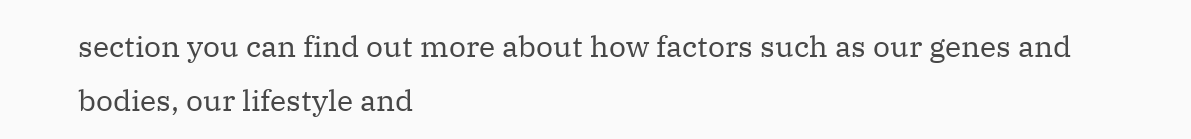section you can find out more about how factors such as our genes and bodies, our lifestyle and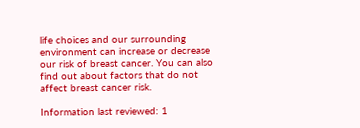life choices and our surrounding environment can increase or decrease our risk of breast cancer. You can also find out about factors that do not affect breast cancer risk.

Information last reviewed: 1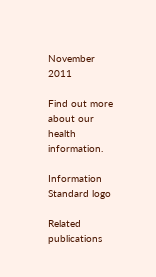November 2011

Find out more about our health information.

Information Standard logo

Related publications